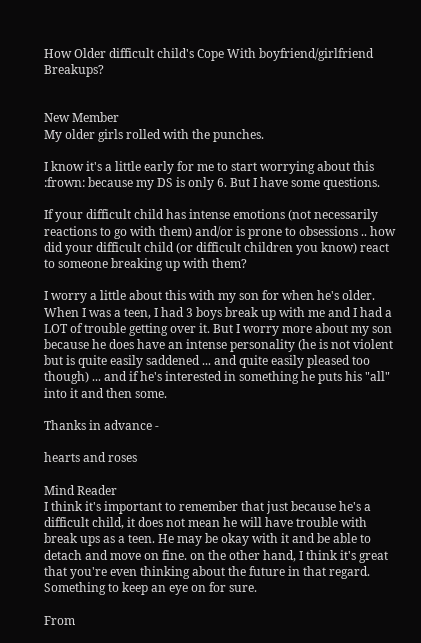How Older difficult child's Cope With boyfriend/girlfriend Breakups?


New Member
My older girls rolled with the punches.

I know it's a little early for me to start worrying about this :frown: because my DS is only 6. But I have some questions.

If your difficult child has intense emotions (not necessarily reactions to go with them) and/or is prone to obsessions .. how did your difficult child (or difficult children you know) react to someone breaking up with them?

I worry a little about this with my son for when he's older. When I was a teen, I had 3 boys break up with me and I had a LOT of trouble getting over it. But I worry more about my son because he does have an intense personality (he is not violent but is quite easily saddened ... and quite easily pleased too though) ... and if he's interested in something he puts his "all" into it and then some.

Thanks in advance -

hearts and roses

Mind Reader
I think it's important to remember that just because he's a difficult child, it does not mean he will have trouble with break ups as a teen. He may be okay with it and be able to detach and move on fine. on the other hand, I think it's great that you're even thinking about the future in that regard. Something to keep an eye on for sure.

From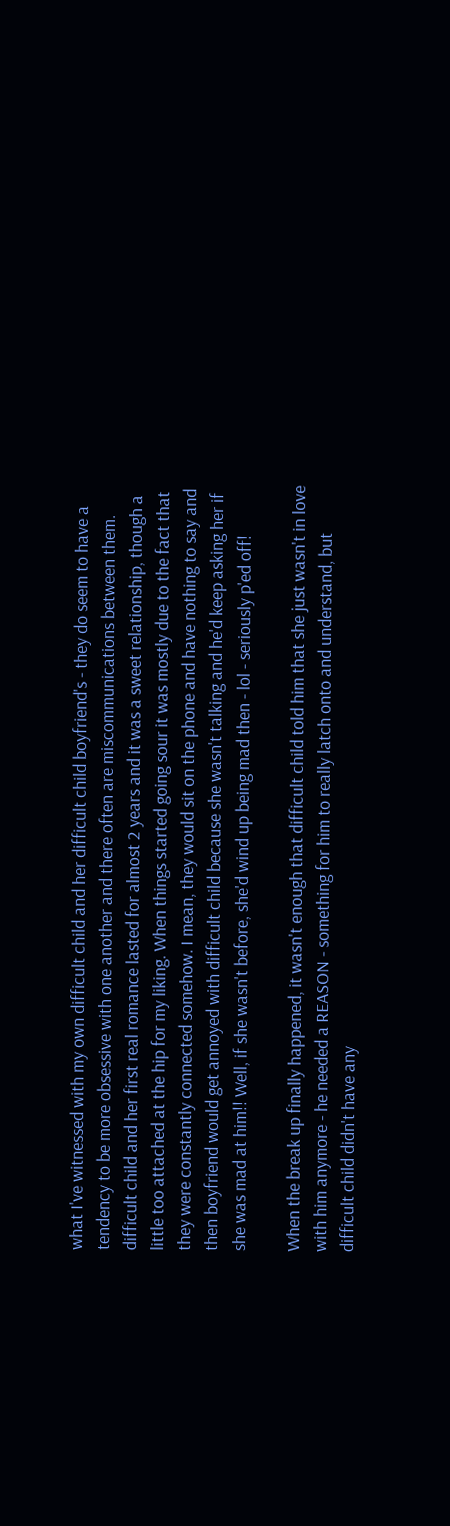what I've witnessed with my own difficult child and her difficult child boyfriend's - they do seem to have a tendency to be more obsessive with one another and there often are miscommunications between them. difficult child and her first real romance lasted for almost 2 years and it was a sweet relationship, though a little too attached at the hip for my liking. When things started going sour it was mostly due to the fact that they were constantly connected somehow. I mean, they would sit on the phone and have nothing to say and then boyfriend would get annoyed with difficult child because she wasn't talking and he'd keep asking her if she was mad at him!! Well, if she wasn't before, she'd wind up being mad then - lol - seriously p'ed off!

When the break up finally happened, it wasn't enough that difficult child told him that she just wasn't in love with him anymore - he needed a REASON - something for him to really latch onto and understand, but difficult child didn't have any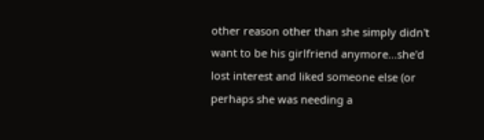other reason other than she simply didn't want to be his girlfriend anymore...she'd lost interest and liked someone else (or perhaps she was needing a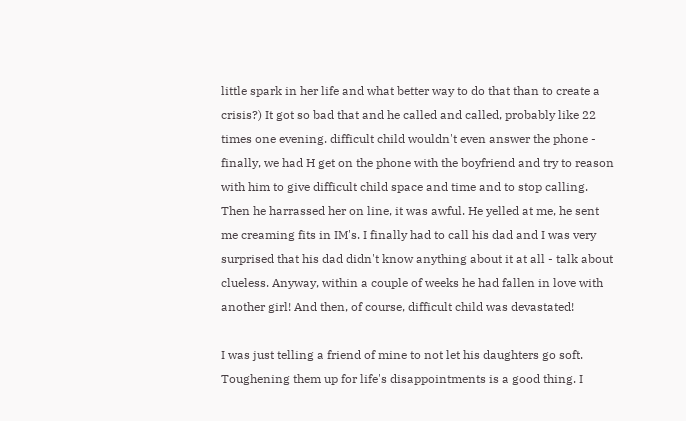little spark in her life and what better way to do that than to create a crisis?) It got so bad that and he called and called, probably like 22 times one evening. difficult child wouldn't even answer the phone - finally, we had H get on the phone with the boyfriend and try to reason with him to give difficult child space and time and to stop calling. Then he harrassed her on line, it was awful. He yelled at me, he sent me creaming fits in IM's. I finally had to call his dad and I was very surprised that his dad didn't know anything about it at all - talk about clueless. Anyway, within a couple of weeks he had fallen in love with another girl! And then, of course, difficult child was devastated!

I was just telling a friend of mine to not let his daughters go soft. Toughening them up for life's disappointments is a good thing. I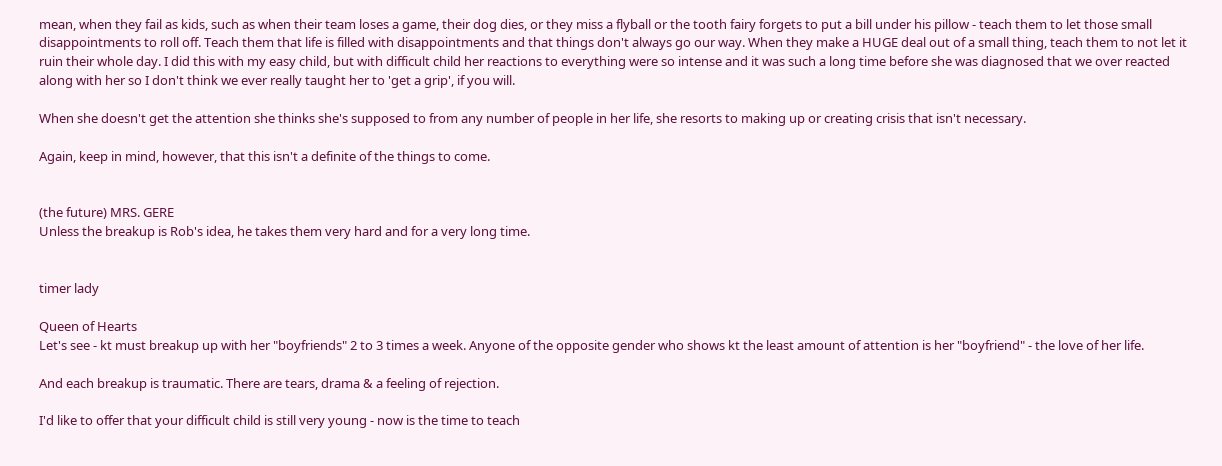mean, when they fail as kids, such as when their team loses a game, their dog dies, or they miss a flyball or the tooth fairy forgets to put a bill under his pillow - teach them to let those small disappointments to roll off. Teach them that life is filled with disappointments and that things don't always go our way. When they make a HUGE deal out of a small thing, teach them to not let it ruin their whole day. I did this with my easy child, but with difficult child her reactions to everything were so intense and it was such a long time before she was diagnosed that we over reacted along with her so I don't think we ever really taught her to 'get a grip', if you will.

When she doesn't get the attention she thinks she's supposed to from any number of people in her life, she resorts to making up or creating crisis that isn't necessary.

Again, keep in mind, however, that this isn't a definite of the things to come.


(the future) MRS. GERE
Unless the breakup is Rob's idea, he takes them very hard and for a very long time.


timer lady

Queen of Hearts
Let's see - kt must breakup up with her "boyfriends" 2 to 3 times a week. Anyone of the opposite gender who shows kt the least amount of attention is her "boyfriend" - the love of her life.

And each breakup is traumatic. There are tears, drama & a feeling of rejection.

I'd like to offer that your difficult child is still very young - now is the time to teach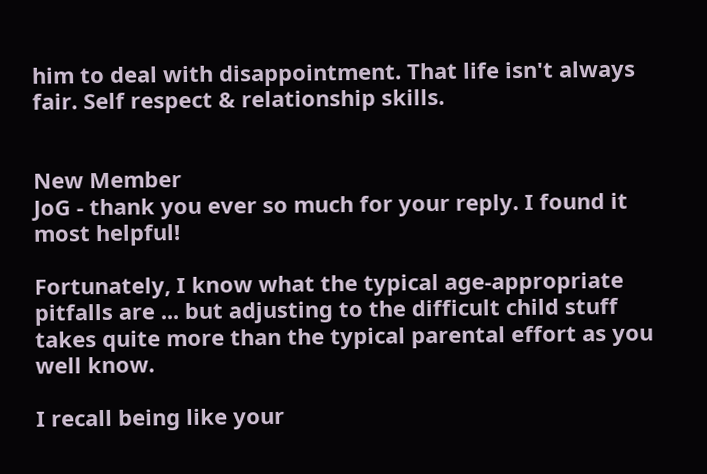him to deal with disappointment. That life isn't always fair. Self respect & relationship skills.


New Member
JoG - thank you ever so much for your reply. I found it most helpful!

Fortunately, I know what the typical age-appropriate pitfalls are ... but adjusting to the difficult child stuff takes quite more than the typical parental effort as you well know.

I recall being like your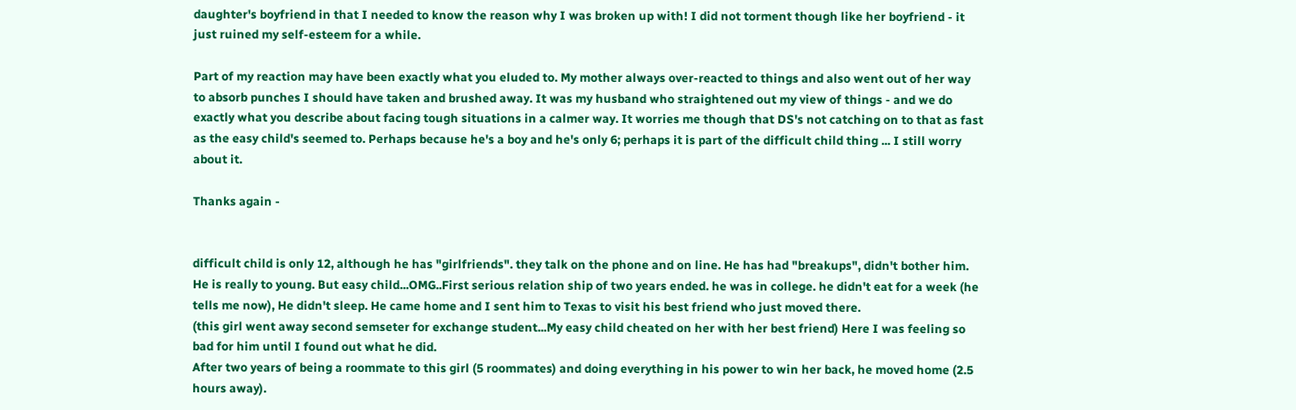daughter's boyfriend in that I needed to know the reason why I was broken up with! I did not torment though like her boyfriend - it just ruined my self-esteem for a while.

Part of my reaction may have been exactly what you eluded to. My mother always over-reacted to things and also went out of her way to absorb punches I should have taken and brushed away. It was my husband who straightened out my view of things - and we do exactly what you describe about facing tough situations in a calmer way. It worries me though that DS's not catching on to that as fast as the easy child's seemed to. Perhaps because he's a boy and he's only 6; perhaps it is part of the difficult child thing ... I still worry about it.

Thanks again -


difficult child is only 12, although he has "girlfriends". they talk on the phone and on line. He has had "breakups", didn't bother him. He is really to young. But easy child...OMG..First serious relation ship of two years ended. he was in college. he didn't eat for a week (he tells me now), He didn't sleep. He came home and I sent him to Texas to visit his best friend who just moved there.
(this girl went away second semseter for exchange student...My easy child cheated on her with her best friend) Here I was feeling so bad for him until I found out what he did.
After two years of being a roommate to this girl (5 roommates) and doing everything in his power to win her back, he moved home (2.5 hours away).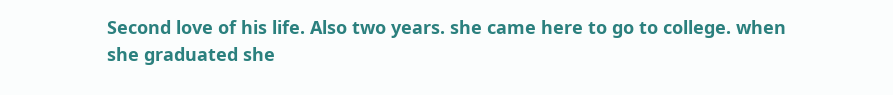Second love of his life. Also two years. she came here to go to college. when she graduated she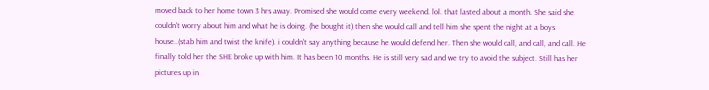moved back to her home town 3 hrs away. Promised she would come every weekend. lol. that lasted about a month. She said she couldn't worry about him and what he is doing. (he bought it) then she would call and tell him she spent the night at a boys house..(stab him and twist the knife). i couldn't say anything because he would defend her. Then she would call, and call, and call. He finally told her the SHE broke up with him. It has been 10 months. He is still very sad and we try to avoid the subject. Still has her pictures up in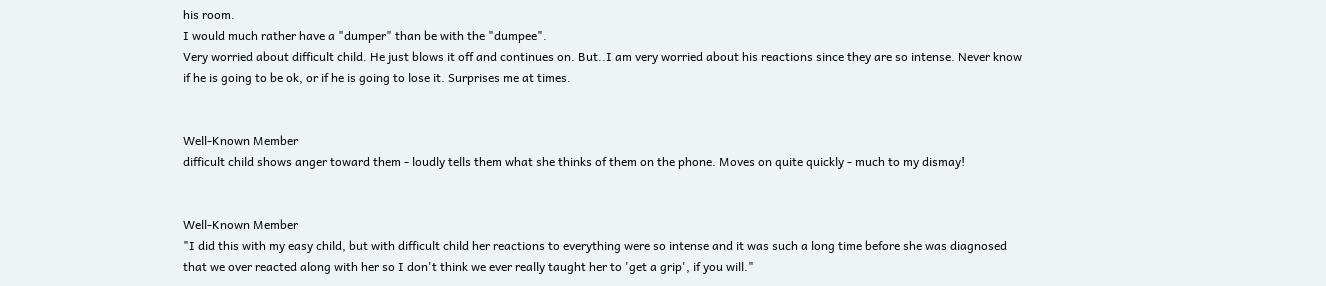his room.
I would much rather have a "dumper" than be with the "dumpee".
Very worried about difficult child. He just blows it off and continues on. But..I am very worried about his reactions since they are so intense. Never know if he is going to be ok, or if he is going to lose it. Surprises me at times.


Well-Known Member
difficult child shows anger toward them - loudly tells them what she thinks of them on the phone. Moves on quite quickly - much to my dismay!


Well-Known Member
"I did this with my easy child, but with difficult child her reactions to everything were so intense and it was such a long time before she was diagnosed that we over reacted along with her so I don't think we ever really taught her to 'get a grip', if you will."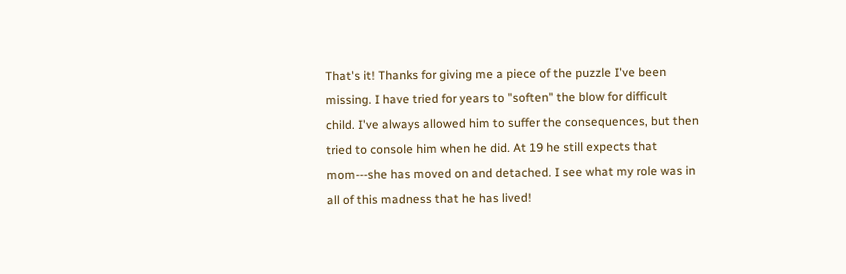That's it! Thanks for giving me a piece of the puzzle I've been missing. I have tried for years to "soften" the blow for difficult child. I've always allowed him to suffer the consequences, but then tried to console him when he did. At 19 he still expects that mom---she has moved on and detached. I see what my role was in all of this madness that he has lived!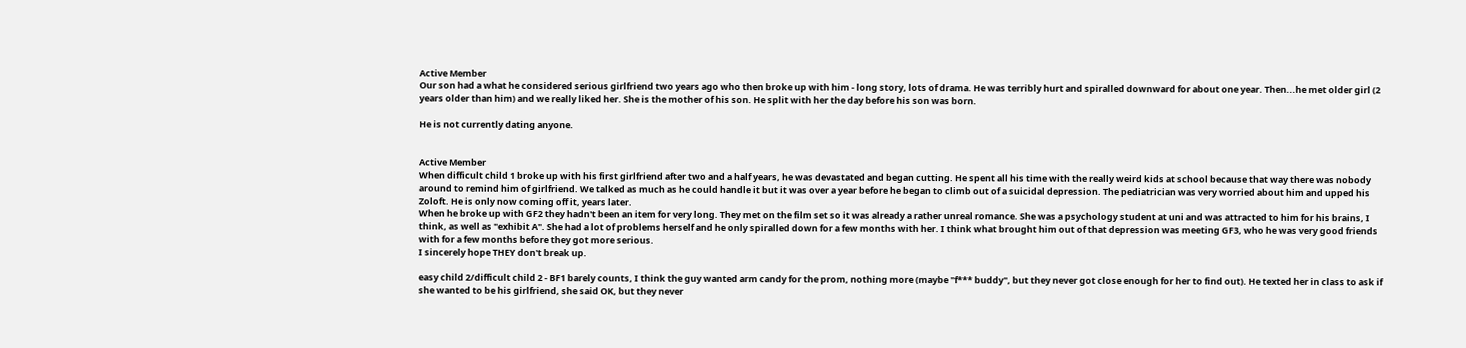Active Member
Our son had a what he considered serious girlfriend two years ago who then broke up with him - long story, lots of drama. He was terribly hurt and spiralled downward for about one year. Then...he met older girl (2 years older than him) and we really liked her. She is the mother of his son. He split with her the day before his son was born.

He is not currently dating anyone.


Active Member
When difficult child 1 broke up with his first girlfriend after two and a half years, he was devastated and began cutting. He spent all his time with the really weird kids at school because that way there was nobody around to remind him of girlfriend. We talked as much as he could handle it but it was over a year before he began to climb out of a suicidal depression. The pediatrician was very worried about him and upped his Zoloft. He is only now coming off it, years later.
When he broke up with GF2 they hadn't been an item for very long. They met on the film set so it was already a rather unreal romance. She was a psychology student at uni and was attracted to him for his brains, I think, as well as "exhibit A". She had a lot of problems herself and he only spiralled down for a few months with her. I think what brought him out of that depression was meeting GF3, who he was very good friends with for a few months before they got more serious.
I sincerely hope THEY don't break up.

easy child 2/difficult child 2 - BF1 barely counts, I think the guy wanted arm candy for the prom, nothing more (maybe "f*** buddy", but they never got close enough for her to find out). He texted her in class to ask if she wanted to be his girlfriend, she said OK, but they never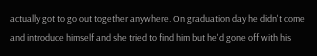actually got to go out together anywhere. On graduation day he didn't come and introduce himself and she tried to find him but he'd gone off with his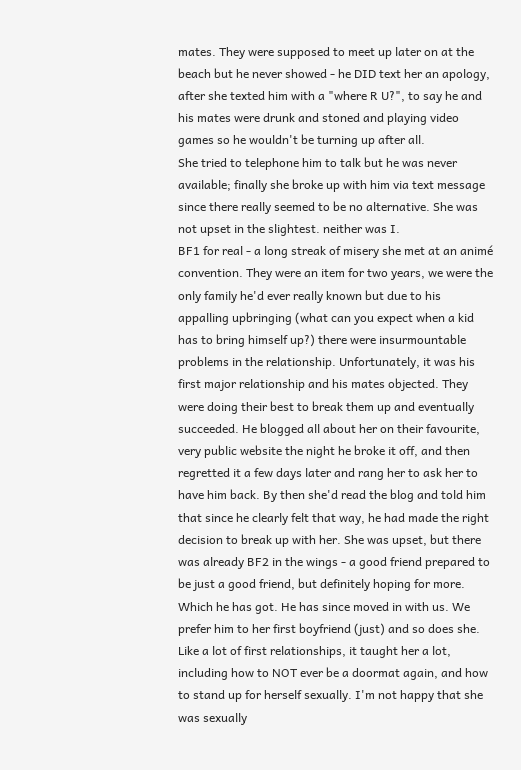mates. They were supposed to meet up later on at the beach but he never showed - he DID text her an apology, after she texted him with a "where R U?", to say he and his mates were drunk and stoned and playing video games so he wouldn't be turning up after all.
She tried to telephone him to talk but he was never available; finally she broke up with him via text message since there really seemed to be no alternative. She was not upset in the slightest. neither was I.
BF1 for real - a long streak of misery she met at an animé convention. They were an item for two years, we were the only family he'd ever really known but due to his appalling upbringing (what can you expect when a kid has to bring himself up?) there were insurmountable problems in the relationship. Unfortunately, it was his first major relationship and his mates objected. They were doing their best to break them up and eventually succeeded. He blogged all about her on their favourite, very public website the night he broke it off, and then regretted it a few days later and rang her to ask her to have him back. By then she'd read the blog and told him that since he clearly felt that way, he had made the right decision to break up with her. She was upset, but there was already BF2 in the wings - a good friend prepared to be just a good friend, but definitely hoping for more. Which he has got. He has since moved in with us. We prefer him to her first boyfriend (just) and so does she. Like a lot of first relationships, it taught her a lot, including how to NOT ever be a doormat again, and how to stand up for herself sexually. I'm not happy that she was sexually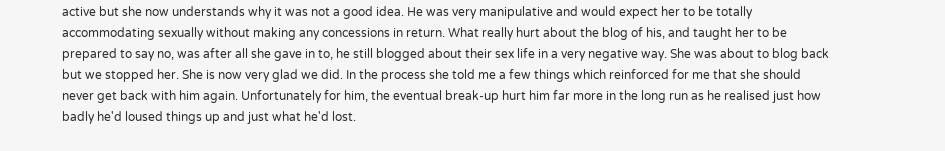active but she now understands why it was not a good idea. He was very manipulative and would expect her to be totally accommodating sexually without making any concessions in return. What really hurt about the blog of his, and taught her to be prepared to say no, was after all she gave in to, he still blogged about their sex life in a very negative way. She was about to blog back but we stopped her. She is now very glad we did. In the process she told me a few things which reinforced for me that she should never get back with him again. Unfortunately for him, the eventual break-up hurt him far more in the long run as he realised just how badly he'd loused things up and just what he'd lost.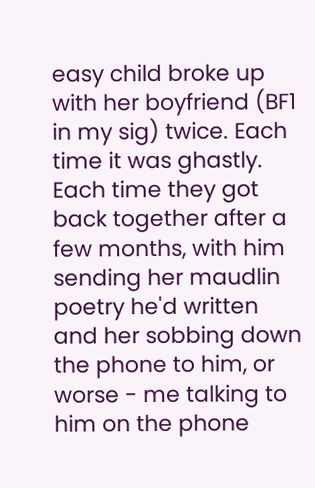easy child broke up with her boyfriend (BF1 in my sig) twice. Each time it was ghastly. Each time they got back together after a few months, with him sending her maudlin poetry he'd written and her sobbing down the phone to him, or worse - me talking to him on the phone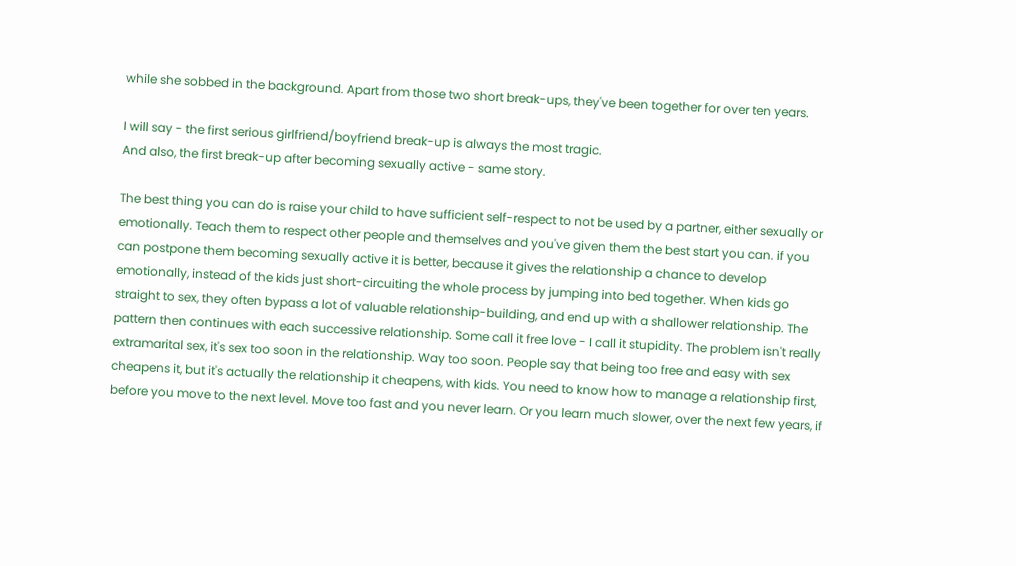while she sobbed in the background. Apart from those two short break-ups, they've been together for over ten years.

I will say - the first serious girlfriend/boyfriend break-up is always the most tragic.
And also, the first break-up after becoming sexually active - same story.

The best thing you can do is raise your child to have sufficient self-respect to not be used by a partner, either sexually or emotionally. Teach them to respect other people and themselves and you've given them the best start you can. if you can postpone them becoming sexually active it is better, because it gives the relationship a chance to develop emotionally, instead of the kids just short-circuiting the whole process by jumping into bed together. When kids go straight to sex, they often bypass a lot of valuable relationship-building, and end up with a shallower relationship. The pattern then continues with each successive relationship. Some call it free love - I call it stupidity. The problem isn't really extramarital sex, it's sex too soon in the relationship. Way too soon. People say that being too free and easy with sex cheapens it, but it's actually the relationship it cheapens, with kids. You need to know how to manage a relationship first, before you move to the next level. Move too fast and you never learn. Or you learn much slower, over the next few years, if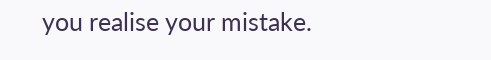you realise your mistake.